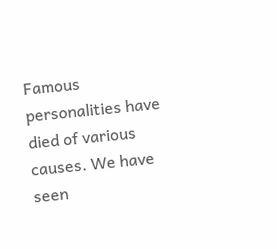Famous personalities have died of various causes. We have seen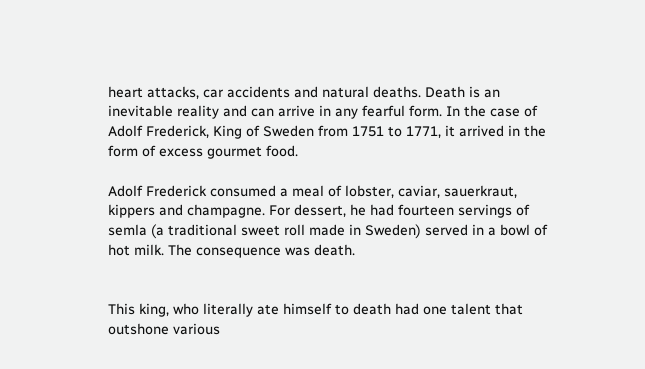heart attacks, car accidents and natural deaths. Death is an inevitable reality and can arrive in any fearful form. In the case of Adolf Frederick, King of Sweden from 1751 to 1771, it arrived in the form of excess gourmet food.

Adolf Frederick consumed a meal of lobster, caviar, sauerkraut, kippers and champagne. For dessert, he had fourteen servings of semla (a traditional sweet roll made in Sweden) served in a bowl of hot milk. The consequence was death.


This king, who literally ate himself to death had one talent that outshone various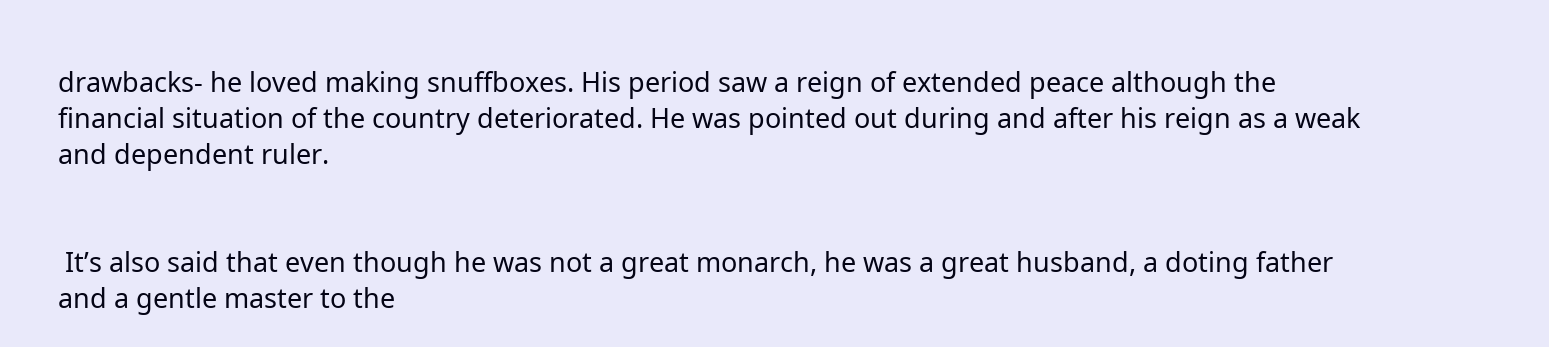drawbacks- he loved making snuffboxes. His period saw a reign of extended peace although the financial situation of the country deteriorated. He was pointed out during and after his reign as a weak and dependent ruler.


 It’s also said that even though he was not a great monarch, he was a great husband, a doting father and a gentle master to the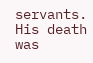servants. His death was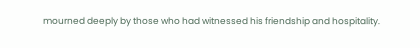mourned deeply by those who had witnessed his friendship and hospitality.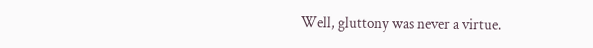Well, gluttony was never a virtue.